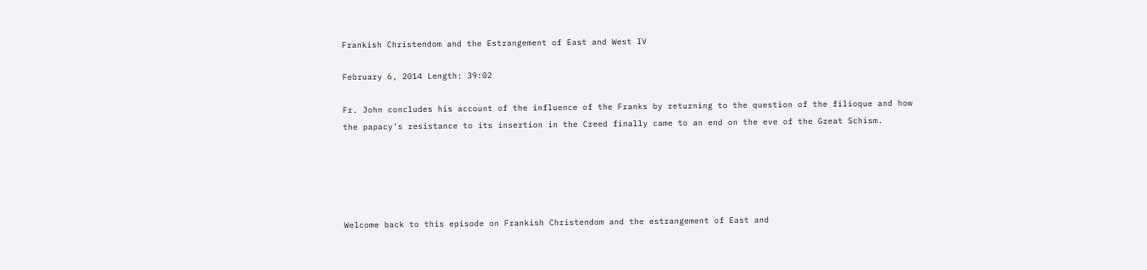Frankish Christendom and the Estrangement of East and West IV

February 6, 2014 Length: 39:02

Fr. John concludes his account of the influence of the Franks by returning to the question of the filioque and how the papacy's resistance to its insertion in the Creed finally came to an end on the eve of the Great Schism.





Welcome back to this episode on Frankish Christendom and the estrangement of East and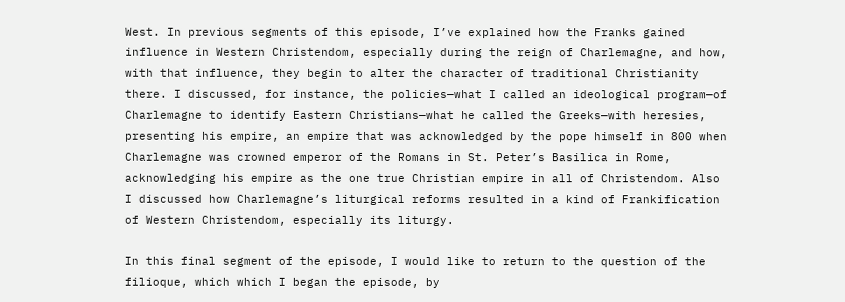West. In previous segments of this episode, I’ve explained how the Franks gained influence in Western Christendom, especially during the reign of Charlemagne, and how, with that influence, they begin to alter the character of traditional Christianity there. I discussed, for instance, the policies—what I called an ideological program—of Charlemagne to identify Eastern Christians—what he called the Greeks—with heresies, presenting his empire, an empire that was acknowledged by the pope himself in 800 when Charlemagne was crowned emperor of the Romans in St. Peter’s Basilica in Rome, acknowledging his empire as the one true Christian empire in all of Christendom. Also I discussed how Charlemagne’s liturgical reforms resulted in a kind of Frankification of Western Christendom, especially its liturgy.

In this final segment of the episode, I would like to return to the question of the filioque, which which I began the episode, by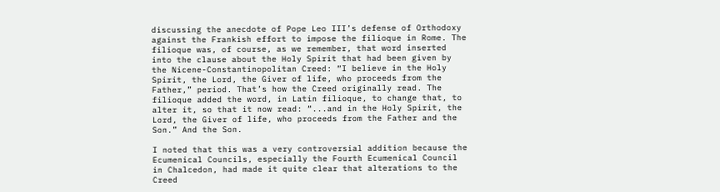discussing the anecdote of Pope Leo III’s defense of Orthodoxy against the Frankish effort to impose the filioque in Rome. The filioque was, of course, as we remember, that word inserted into the clause about the Holy Spirit that had been given by the Nicene-Constantinopolitan Creed: “I believe in the Holy Spirit, the Lord, the Giver of life, who proceeds from the Father,” period. That’s how the Creed originally read. The filioque added the word, in Latin filioque, to change that, to alter it, so that it now read: “...and in the Holy Spirit, the Lord, the Giver of life, who proceeds from the Father and the Son.” And the Son.

I noted that this was a very controversial addition because the Ecumenical Councils, especially the Fourth Ecumenical Council in Chalcedon, had made it quite clear that alterations to the Creed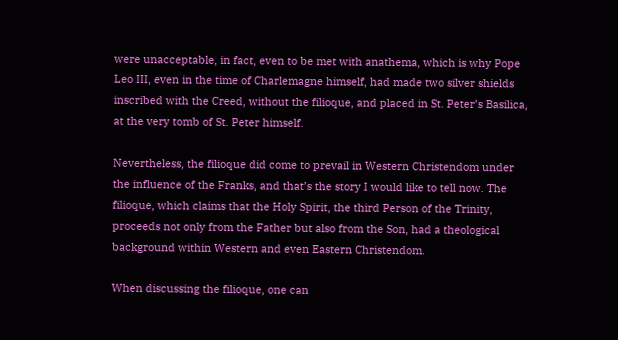were unacceptable, in fact, even to be met with anathema, which is why Pope Leo III, even in the time of Charlemagne himself, had made two silver shields inscribed with the Creed, without the filioque, and placed in St. Peter’s Basilica, at the very tomb of St. Peter himself.

Nevertheless, the filioque did come to prevail in Western Christendom under the influence of the Franks, and that’s the story I would like to tell now. The filioque, which claims that the Holy Spirit, the third Person of the Trinity, proceeds not only from the Father but also from the Son, had a theological background within Western and even Eastern Christendom.

When discussing the filioque, one can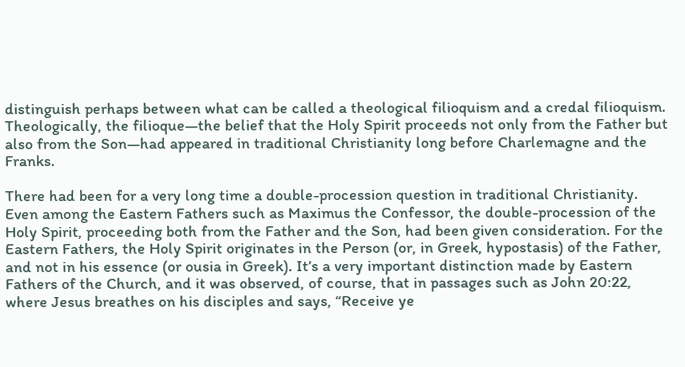distinguish perhaps between what can be called a theological filioquism and a credal filioquism. Theologically, the filioque—the belief that the Holy Spirit proceeds not only from the Father but also from the Son—had appeared in traditional Christianity long before Charlemagne and the Franks.

There had been for a very long time a double-procession question in traditional Christianity. Even among the Eastern Fathers such as Maximus the Confessor, the double-procession of the Holy Spirit, proceeding both from the Father and the Son, had been given consideration. For the Eastern Fathers, the Holy Spirit originates in the Person (or, in Greek, hypostasis) of the Father, and not in his essence (or ousia in Greek). It’s a very important distinction made by Eastern Fathers of the Church, and it was observed, of course, that in passages such as John 20:22, where Jesus breathes on his disciples and says, “Receive ye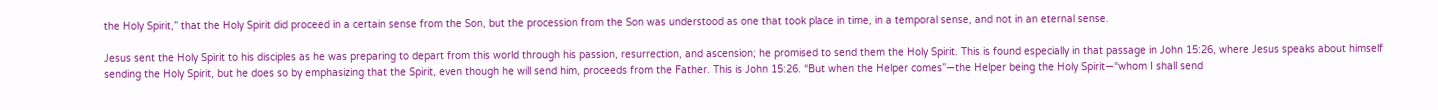the Holy Spirit,” that the Holy Spirit did proceed in a certain sense from the Son, but the procession from the Son was understood as one that took place in time, in a temporal sense, and not in an eternal sense.

Jesus sent the Holy Spirit to his disciples as he was preparing to depart from this world through his passion, resurrection, and ascension; he promised to send them the Holy Spirit. This is found especially in that passage in John 15:26, where Jesus speaks about himself sending the Holy Spirit, but he does so by emphasizing that the Spirit, even though he will send him, proceeds from the Father. This is John 15:26. “But when the Helper comes”—the Helper being the Holy Spirit—“whom I shall send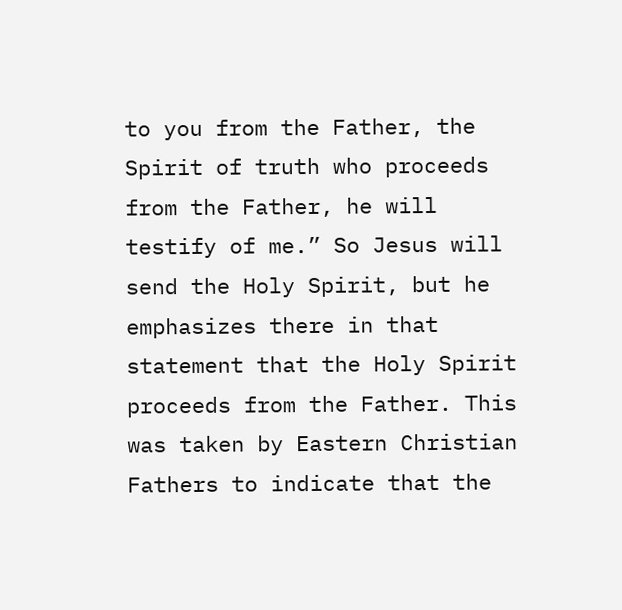to you from the Father, the Spirit of truth who proceeds from the Father, he will testify of me.” So Jesus will send the Holy Spirit, but he emphasizes there in that statement that the Holy Spirit proceeds from the Father. This was taken by Eastern Christian Fathers to indicate that the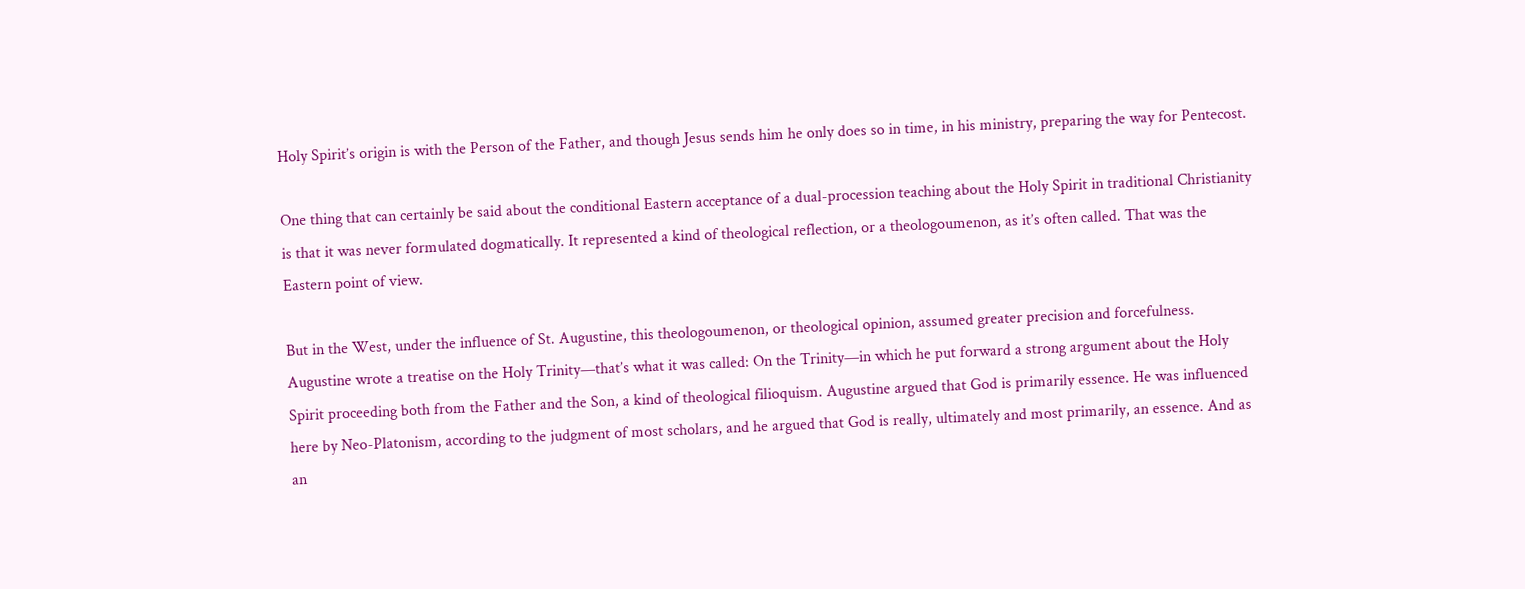Holy Spirit’s origin is with the Person of the Father, and though Jesus sends him he only does so in time, in his ministry, preparing the way for Pentecost.

One thing that can certainly be said about the conditional Eastern acceptance of a dual-procession teaching about the Holy Spirit in traditional Christianity is that it was never formulated dogmatically. It represented a kind of theological reflection, or a theologoumenon, as it’s often called. That was the Eastern point of view.

But in the West, under the influence of St. Augustine, this theologoumenon, or theological opinion, assumed greater precision and forcefulness. Augustine wrote a treatise on the Holy Trinity—that’s what it was called: On the Trinity—in which he put forward a strong argument about the Holy Spirit proceeding both from the Father and the Son, a kind of theological filioquism. Augustine argued that God is primarily essence. He was influenced here by Neo-Platonism, according to the judgment of most scholars, and he argued that God is really, ultimately and most primarily, an essence. And as an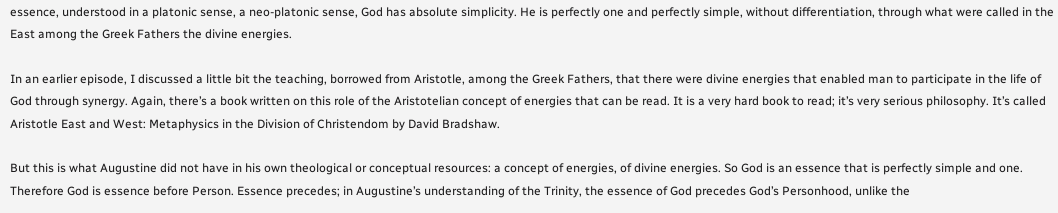essence, understood in a platonic sense, a neo-platonic sense, God has absolute simplicity. He is perfectly one and perfectly simple, without differentiation, through what were called in the East among the Greek Fathers the divine energies.

In an earlier episode, I discussed a little bit the teaching, borrowed from Aristotle, among the Greek Fathers, that there were divine energies that enabled man to participate in the life of God through synergy. Again, there’s a book written on this role of the Aristotelian concept of energies that can be read. It is a very hard book to read; it’s very serious philosophy. It’s called Aristotle East and West: Metaphysics in the Division of Christendom by David Bradshaw.

But this is what Augustine did not have in his own theological or conceptual resources: a concept of energies, of divine energies. So God is an essence that is perfectly simple and one. Therefore God is essence before Person. Essence precedes; in Augustine’s understanding of the Trinity, the essence of God precedes God’s Personhood, unlike the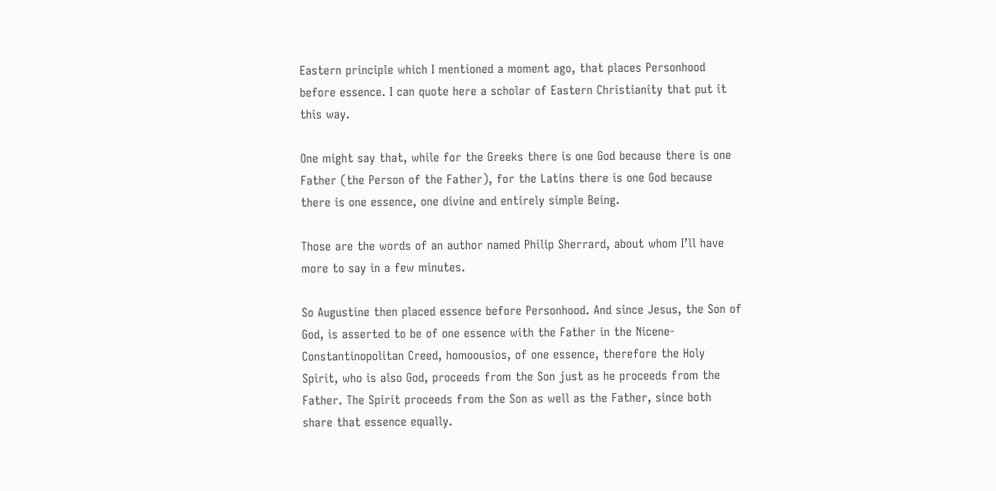Eastern principle which I mentioned a moment ago, that places Personhood before essence. I can quote here a scholar of Eastern Christianity that put it this way.

One might say that, while for the Greeks there is one God because there is one Father (the Person of the Father), for the Latins there is one God because there is one essence, one divine and entirely simple Being.

Those are the words of an author named Philip Sherrard, about whom I’ll have more to say in a few minutes.

So Augustine then placed essence before Personhood. And since Jesus, the Son of God, is asserted to be of one essence with the Father in the Nicene-Constantinopolitan Creed, homoousios, of one essence, therefore the Holy Spirit, who is also God, proceeds from the Son just as he proceeds from the Father. The Spirit proceeds from the Son as well as the Father, since both share that essence equally.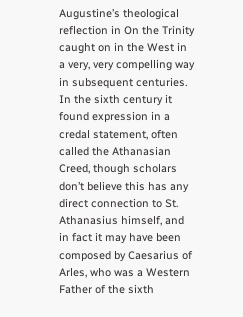Augustine’s theological reflection in On the Trinity caught on in the West in a very, very compelling way in subsequent centuries. In the sixth century it found expression in a credal statement, often called the Athanasian Creed, though scholars don’t believe this has any direct connection to St. Athanasius himself, and in fact it may have been composed by Caesarius of Arles, who was a Western Father of the sixth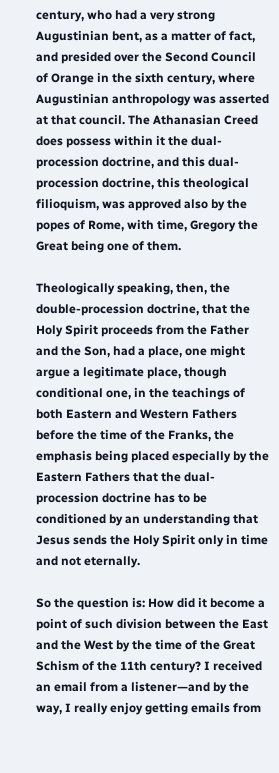century, who had a very strong Augustinian bent, as a matter of fact, and presided over the Second Council of Orange in the sixth century, where Augustinian anthropology was asserted at that council. The Athanasian Creed does possess within it the dual-procession doctrine, and this dual-procession doctrine, this theological filioquism, was approved also by the popes of Rome, with time, Gregory the Great being one of them.

Theologically speaking, then, the double-procession doctrine, that the Holy Spirit proceeds from the Father and the Son, had a place, one might argue a legitimate place, though conditional one, in the teachings of both Eastern and Western Fathers before the time of the Franks, the emphasis being placed especially by the Eastern Fathers that the dual-procession doctrine has to be conditioned by an understanding that Jesus sends the Holy Spirit only in time and not eternally.

So the question is: How did it become a point of such division between the East and the West by the time of the Great Schism of the 11th century? I received an email from a listener—and by the way, I really enjoy getting emails from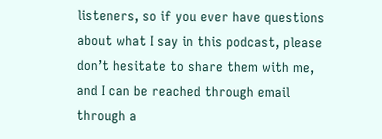listeners, so if you ever have questions about what I say in this podcast, please don’t hesitate to share them with me, and I can be reached through email through a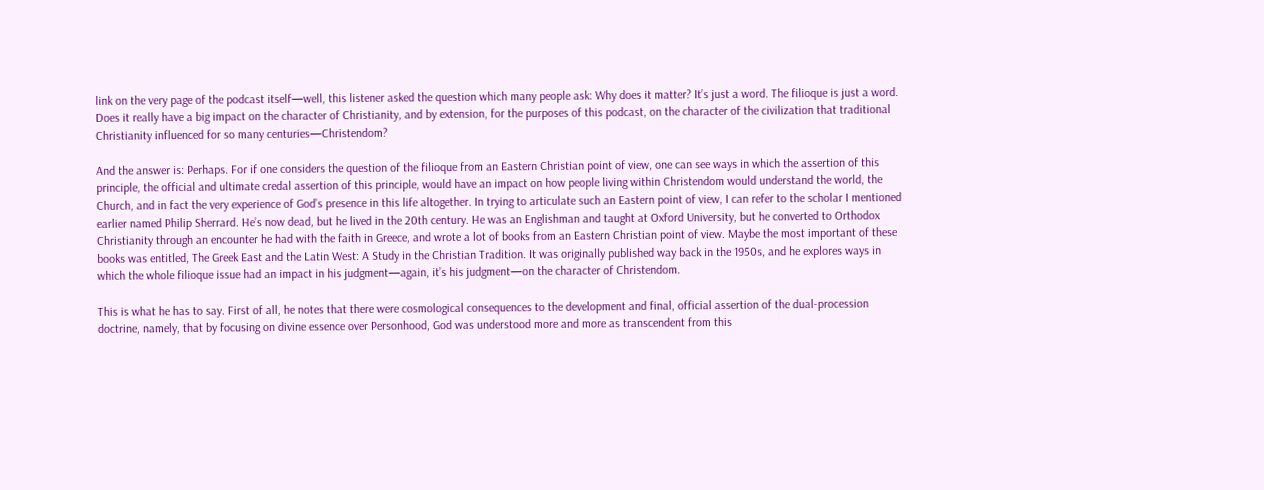link on the very page of the podcast itself—well, this listener asked the question which many people ask: Why does it matter? It’s just a word. The filioque is just a word. Does it really have a big impact on the character of Christianity, and by extension, for the purposes of this podcast, on the character of the civilization that traditional Christianity influenced for so many centuries—Christendom?

And the answer is: Perhaps. For if one considers the question of the filioque from an Eastern Christian point of view, one can see ways in which the assertion of this principle, the official and ultimate credal assertion of this principle, would have an impact on how people living within Christendom would understand the world, the Church, and in fact the very experience of God’s presence in this life altogether. In trying to articulate such an Eastern point of view, I can refer to the scholar I mentioned earlier named Philip Sherrard. He’s now dead, but he lived in the 20th century. He was an Englishman and taught at Oxford University, but he converted to Orthodox Christianity through an encounter he had with the faith in Greece, and wrote a lot of books from an Eastern Christian point of view. Maybe the most important of these books was entitled, The Greek East and the Latin West: A Study in the Christian Tradition. It was originally published way back in the 1950s, and he explores ways in which the whole filioque issue had an impact in his judgment—again, it’s his judgment—on the character of Christendom.

This is what he has to say. First of all, he notes that there were cosmological consequences to the development and final, official assertion of the dual-procession doctrine, namely, that by focusing on divine essence over Personhood, God was understood more and more as transcendent from this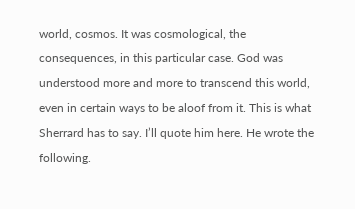world, cosmos. It was cosmological, the consequences, in this particular case. God was understood more and more to transcend this world, even in certain ways to be aloof from it. This is what Sherrard has to say. I’ll quote him here. He wrote the following.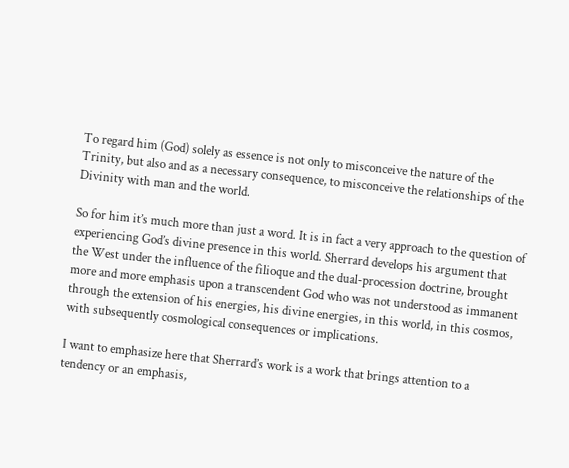To regard him (God) solely as essence is not only to misconceive the nature of the Trinity, but also and as a necessary consequence, to misconceive the relationships of the Divinity with man and the world.

So for him it’s much more than just a word. It is in fact a very approach to the question of experiencing God’s divine presence in this world. Sherrard develops his argument that the West under the influence of the filioque and the dual-procession doctrine, brought more and more emphasis upon a transcendent God who was not understood as immanent through the extension of his energies, his divine energies, in this world, in this cosmos, with subsequently cosmological consequences or implications.

I want to emphasize here that Sherrard’s work is a work that brings attention to a tendency or an emphasis,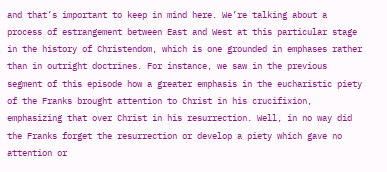and that’s important to keep in mind here. We’re talking about a process of estrangement between East and West at this particular stage in the history of Christendom, which is one grounded in emphases rather than in outright doctrines. For instance, we saw in the previous segment of this episode how a greater emphasis in the eucharistic piety of the Franks brought attention to Christ in his crucifixion, emphasizing that over Christ in his resurrection. Well, in no way did the Franks forget the resurrection or develop a piety which gave no attention or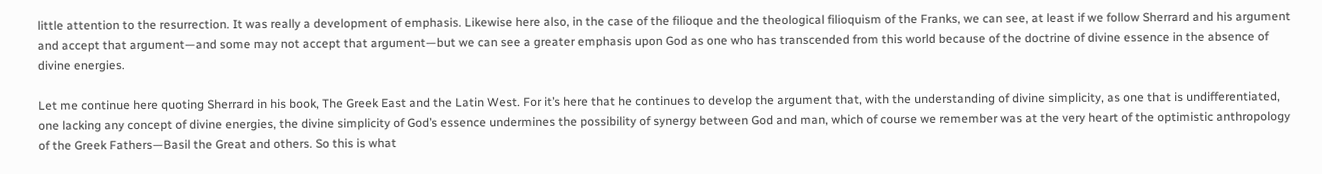little attention to the resurrection. It was really a development of emphasis. Likewise here also, in the case of the filioque and the theological filioquism of the Franks, we can see, at least if we follow Sherrard and his argument and accept that argument—and some may not accept that argument—but we can see a greater emphasis upon God as one who has transcended from this world because of the doctrine of divine essence in the absence of divine energies.

Let me continue here quoting Sherrard in his book, The Greek East and the Latin West. For it’s here that he continues to develop the argument that, with the understanding of divine simplicity, as one that is undifferentiated, one lacking any concept of divine energies, the divine simplicity of God’s essence undermines the possibility of synergy between God and man, which of course we remember was at the very heart of the optimistic anthropology of the Greek Fathers—Basil the Great and others. So this is what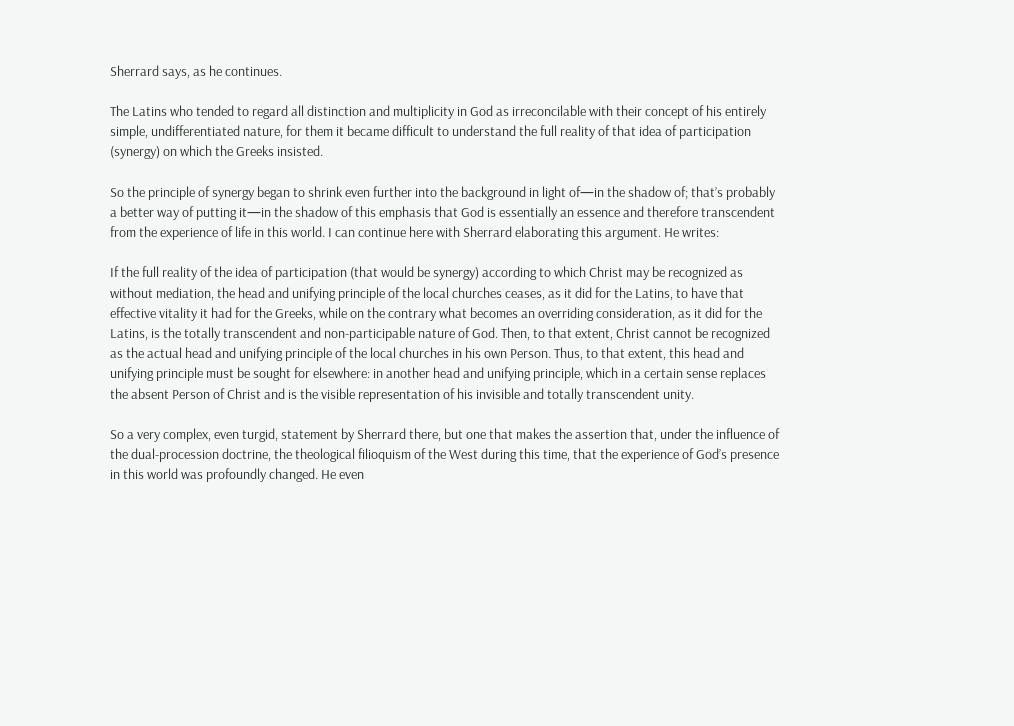Sherrard says, as he continues.

The Latins who tended to regard all distinction and multiplicity in God as irreconcilable with their concept of his entirely simple, undifferentiated nature, for them it became difficult to understand the full reality of that idea of participation (synergy) on which the Greeks insisted.

So the principle of synergy began to shrink even further into the background in light of—in the shadow of; that’s probably a better way of putting it—in the shadow of this emphasis that God is essentially an essence and therefore transcendent from the experience of life in this world. I can continue here with Sherrard elaborating this argument. He writes:

If the full reality of the idea of participation (that would be synergy) according to which Christ may be recognized as without mediation, the head and unifying principle of the local churches ceases, as it did for the Latins, to have that effective vitality it had for the Greeks, while on the contrary what becomes an overriding consideration, as it did for the Latins, is the totally transcendent and non-participable nature of God. Then, to that extent, Christ cannot be recognized as the actual head and unifying principle of the local churches in his own Person. Thus, to that extent, this head and unifying principle must be sought for elsewhere: in another head and unifying principle, which in a certain sense replaces the absent Person of Christ and is the visible representation of his invisible and totally transcendent unity.

So a very complex, even turgid, statement by Sherrard there, but one that makes the assertion that, under the influence of the dual-procession doctrine, the theological filioquism of the West during this time, that the experience of God’s presence in this world was profoundly changed. He even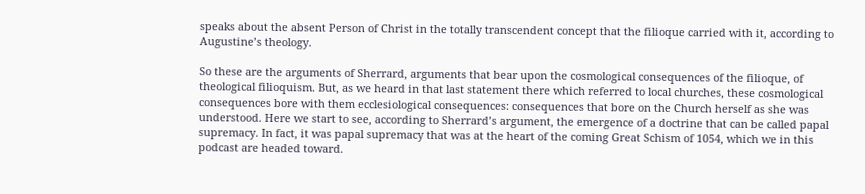speaks about the absent Person of Christ in the totally transcendent concept that the filioque carried with it, according to Augustine’s theology.

So these are the arguments of Sherrard, arguments that bear upon the cosmological consequences of the filioque, of theological filioquism. But, as we heard in that last statement there which referred to local churches, these cosmological consequences bore with them ecclesiological consequences: consequences that bore on the Church herself as she was understood. Here we start to see, according to Sherrard’s argument, the emergence of a doctrine that can be called papal supremacy. In fact, it was papal supremacy that was at the heart of the coming Great Schism of 1054, which we in this podcast are headed toward.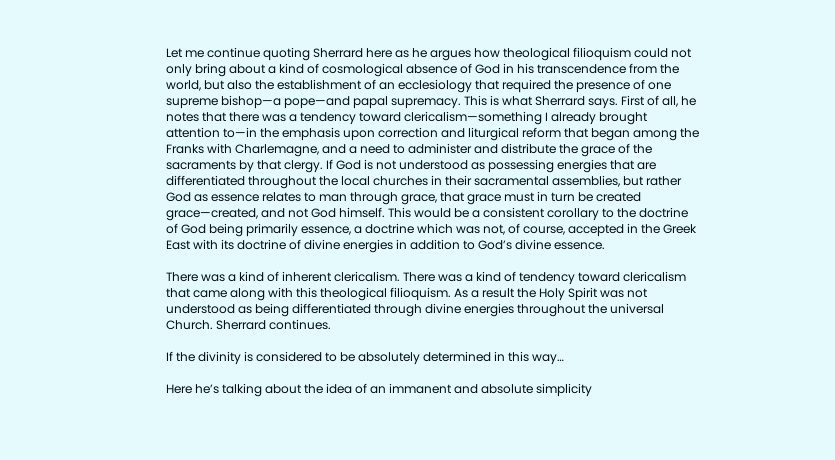Let me continue quoting Sherrard here as he argues how theological filioquism could not only bring about a kind of cosmological absence of God in his transcendence from the world, but also the establishment of an ecclesiology that required the presence of one supreme bishop—a pope—and papal supremacy. This is what Sherrard says. First of all, he notes that there was a tendency toward clericalism—something I already brought attention to—in the emphasis upon correction and liturgical reform that began among the Franks with Charlemagne, and a need to administer and distribute the grace of the sacraments by that clergy. If God is not understood as possessing energies that are differentiated throughout the local churches in their sacramental assemblies, but rather God as essence relates to man through grace, that grace must in turn be created grace—created, and not God himself. This would be a consistent corollary to the doctrine of God being primarily essence, a doctrine which was not, of course, accepted in the Greek East with its doctrine of divine energies in addition to God’s divine essence.

There was a kind of inherent clericalism. There was a kind of tendency toward clericalism that came along with this theological filioquism. As a result the Holy Spirit was not understood as being differentiated through divine energies throughout the universal Church. Sherrard continues.

If the divinity is considered to be absolutely determined in this way…

Here he’s talking about the idea of an immanent and absolute simplicity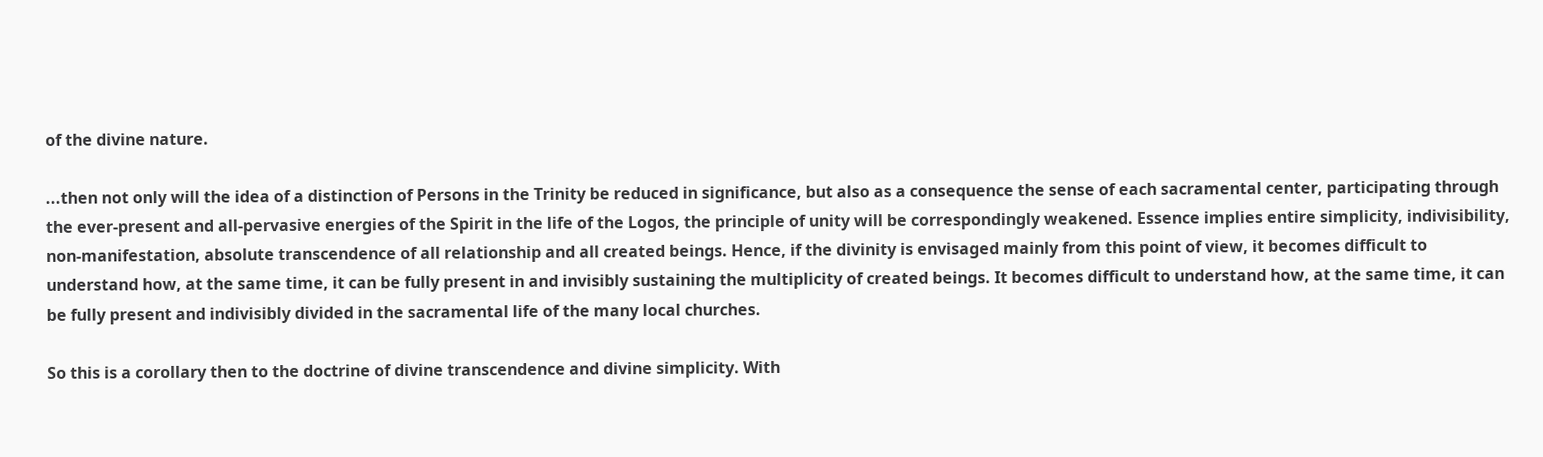of the divine nature.

...then not only will the idea of a distinction of Persons in the Trinity be reduced in significance, but also as a consequence the sense of each sacramental center, participating through the ever-present and all-pervasive energies of the Spirit in the life of the Logos, the principle of unity will be correspondingly weakened. Essence implies entire simplicity, indivisibility, non-manifestation, absolute transcendence of all relationship and all created beings. Hence, if the divinity is envisaged mainly from this point of view, it becomes difficult to understand how, at the same time, it can be fully present in and invisibly sustaining the multiplicity of created beings. It becomes difficult to understand how, at the same time, it can be fully present and indivisibly divided in the sacramental life of the many local churches.

So this is a corollary then to the doctrine of divine transcendence and divine simplicity. With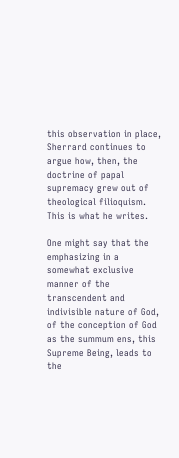this observation in place, Sherrard continues to argue how, then, the doctrine of papal supremacy grew out of theological filioquism. This is what he writes.

One might say that the emphasizing in a somewhat exclusive manner of the transcendent and indivisible nature of God, of the conception of God as the summum ens, this Supreme Being, leads to the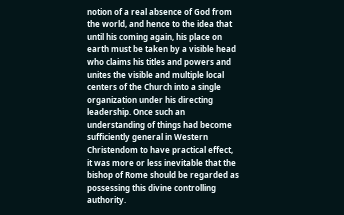notion of a real absence of God from the world, and hence to the idea that until his coming again, his place on earth must be taken by a visible head who claims his titles and powers and unites the visible and multiple local centers of the Church into a single organization under his directing leadership. Once such an understanding of things had become sufficiently general in Western Christendom to have practical effect, it was more or less inevitable that the bishop of Rome should be regarded as possessing this divine controlling authority.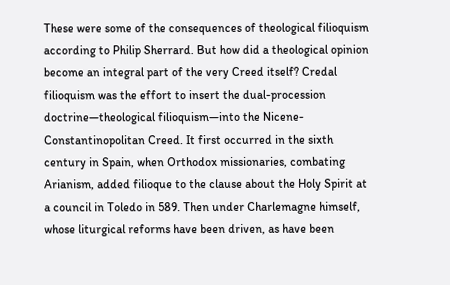These were some of the consequences of theological filioquism according to Philip Sherrard. But how did a theological opinion become an integral part of the very Creed itself? Credal filioquism was the effort to insert the dual-procession doctrine—theological filioquism—into the Nicene-Constantinopolitan Creed. It first occurred in the sixth century in Spain, when Orthodox missionaries, combating Arianism, added filioque to the clause about the Holy Spirit at a council in Toledo in 589. Then under Charlemagne himself, whose liturgical reforms have been driven, as have been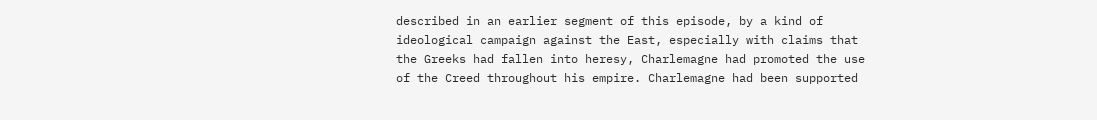described in an earlier segment of this episode, by a kind of ideological campaign against the East, especially with claims that the Greeks had fallen into heresy, Charlemagne had promoted the use of the Creed throughout his empire. Charlemagne had been supported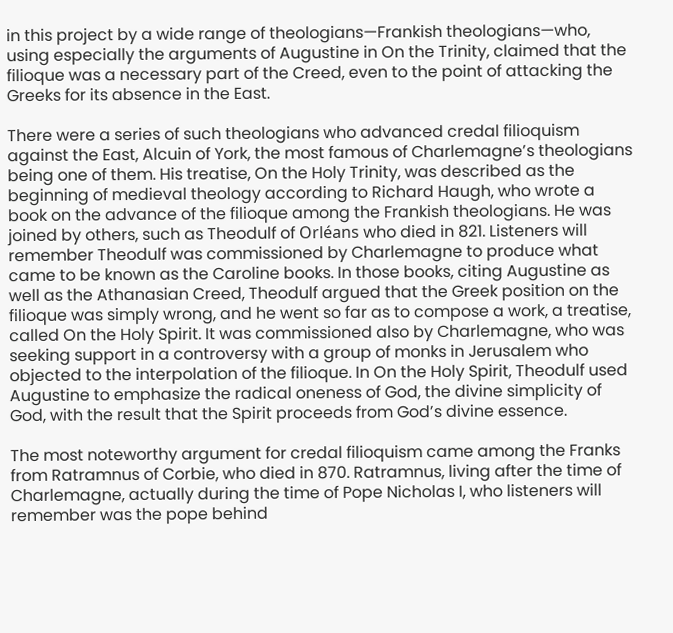in this project by a wide range of theologians—Frankish theologians—who, using especially the arguments of Augustine in On the Trinity, claimed that the filioque was a necessary part of the Creed, even to the point of attacking the Greeks for its absence in the East.

There were a series of such theologians who advanced credal filioquism against the East, Alcuin of York, the most famous of Charlemagne’s theologians being one of them. His treatise, On the Holy Trinity, was described as the beginning of medieval theology according to Richard Haugh, who wrote a book on the advance of the filioque among the Frankish theologians. He was joined by others, such as Theodulf of Orléans who died in 821. Listeners will remember Theodulf was commissioned by Charlemagne to produce what came to be known as the Caroline books. In those books, citing Augustine as well as the Athanasian Creed, Theodulf argued that the Greek position on the filioque was simply wrong, and he went so far as to compose a work, a treatise, called On the Holy Spirit. It was commissioned also by Charlemagne, who was seeking support in a controversy with a group of monks in Jerusalem who objected to the interpolation of the filioque. In On the Holy Spirit, Theodulf used Augustine to emphasize the radical oneness of God, the divine simplicity of God, with the result that the Spirit proceeds from God’s divine essence.

The most noteworthy argument for credal filioquism came among the Franks from Ratramnus of Corbie, who died in 870. Ratramnus, living after the time of Charlemagne, actually during the time of Pope Nicholas I, who listeners will remember was the pope behind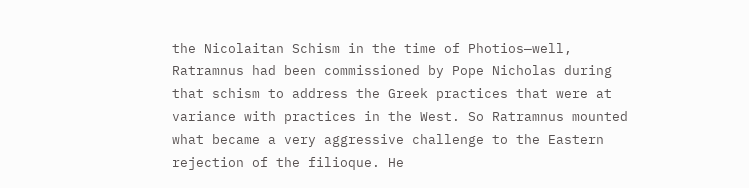the Nicolaitan Schism in the time of Photios—well, Ratramnus had been commissioned by Pope Nicholas during that schism to address the Greek practices that were at variance with practices in the West. So Ratramnus mounted what became a very aggressive challenge to the Eastern rejection of the filioque. He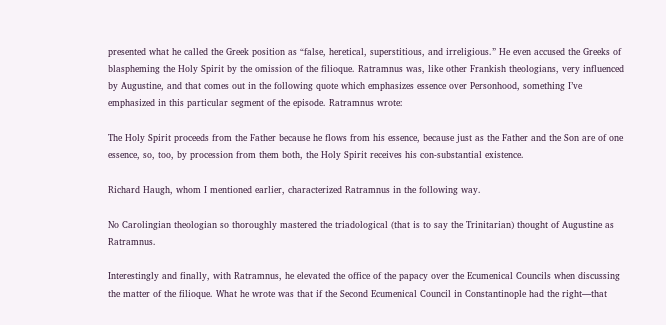presented what he called the Greek position as “false, heretical, superstitious, and irreligious.” He even accused the Greeks of blaspheming the Holy Spirit by the omission of the filioque. Ratramnus was, like other Frankish theologians, very influenced by Augustine, and that comes out in the following quote which emphasizes essence over Personhood, something I’ve emphasized in this particular segment of the episode. Ratramnus wrote:

The Holy Spirit proceeds from the Father because he flows from his essence, because just as the Father and the Son are of one essence, so, too, by procession from them both, the Holy Spirit receives his con-substantial existence.

Richard Haugh, whom I mentioned earlier, characterized Ratramnus in the following way.

No Carolingian theologian so thoroughly mastered the triadological (that is to say the Trinitarian) thought of Augustine as Ratramnus.

Interestingly and finally, with Ratramnus, he elevated the office of the papacy over the Ecumenical Councils when discussing the matter of the filioque. What he wrote was that if the Second Ecumenical Council in Constantinople had the right—that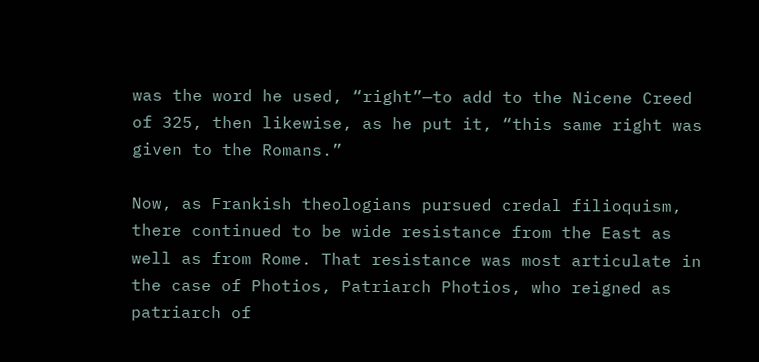was the word he used, “right”—to add to the Nicene Creed of 325, then likewise, as he put it, “this same right was given to the Romans.”

Now, as Frankish theologians pursued credal filioquism, there continued to be wide resistance from the East as well as from Rome. That resistance was most articulate in the case of Photios, Patriarch Photios, who reigned as patriarch of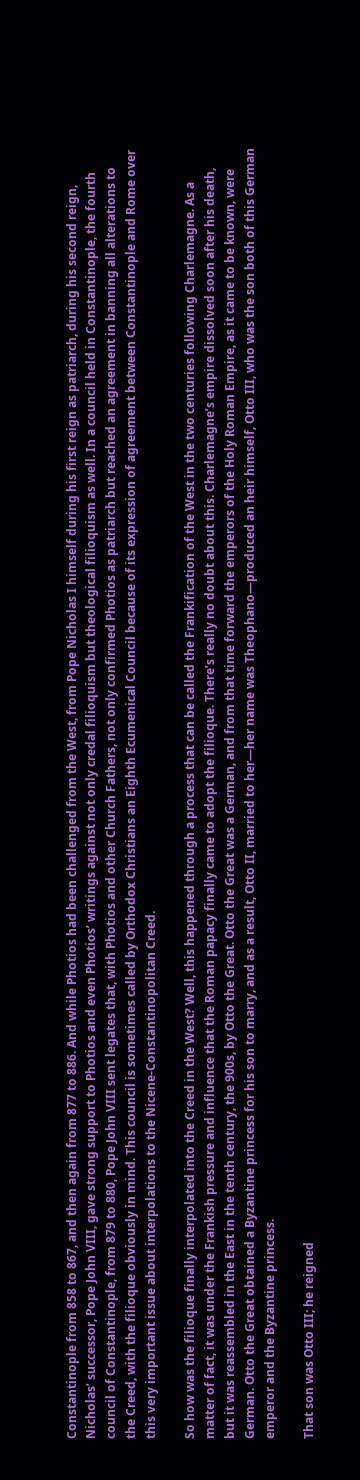Constantinople from 858 to 867, and then again from 877 to 886. And while Photios had been challenged from the West, from Pope Nicholas I himself during his first reign as patriarch, during his second reign, Nicholas’ successor, Pope John VIII, gave strong support to Photios and even Photios’ writings against not only credal filioquism but theological filioquism as well. In a council held in Constantinople, the fourth council of Constantinople, from 879 to 880, Pope John VIII sent legates that, with Photios and other Church Fathers, not only confirmed Photios as patriarch but reached an agreement in banning all alterations to the Creed, with the filioque obviously in mind. This council is sometimes called by Orthodox Christians an Eighth Ecumenical Council because of its expression of agreement between Constantinople and Rome over this very important issue about interpolations to the Nicene-Constantinopolitan Creed.

So how was the filioque finally interpolated into the Creed in the West? Well, this happened through a process that can be called the Frankification of the West in the two centuries following Charlemagne. As a matter of fact, it was under the Frankish pressure and influence that the Roman papacy finally came to adopt the filioque. There’s really no doubt about this. Charlemagne’s empire dissolved soon after his death, but it was reassembled in the East in the tenth century, the 900s, by Otto the Great. Otto the Great was a German, and from that time forward the emperors of the Holy Roman Empire, as it came to be known, were German. Otto the Great obtained a Byzantine princess for his son to marry, and as a result, Otto II, married to her—her name was Theophano—produced an heir himself, Otto III, who was the son both of this German emperor and the Byzantine princess.

That son was Otto III; he reigned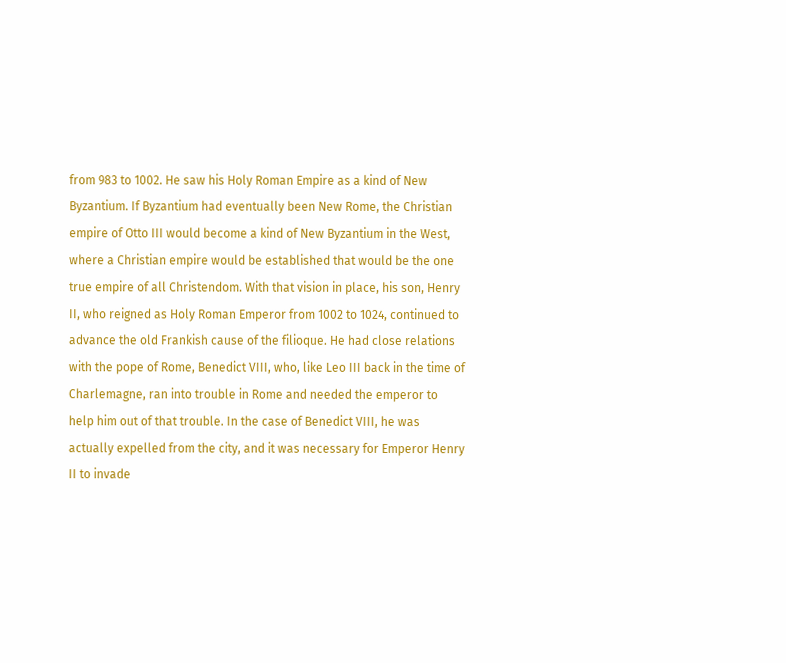from 983 to 1002. He saw his Holy Roman Empire as a kind of New Byzantium. If Byzantium had eventually been New Rome, the Christian empire of Otto III would become a kind of New Byzantium in the West, where a Christian empire would be established that would be the one true empire of all Christendom. With that vision in place, his son, Henry II, who reigned as Holy Roman Emperor from 1002 to 1024, continued to advance the old Frankish cause of the filioque. He had close relations with the pope of Rome, Benedict VIII, who, like Leo III back in the time of Charlemagne, ran into trouble in Rome and needed the emperor to help him out of that trouble. In the case of Benedict VIII, he was actually expelled from the city, and it was necessary for Emperor Henry II to invade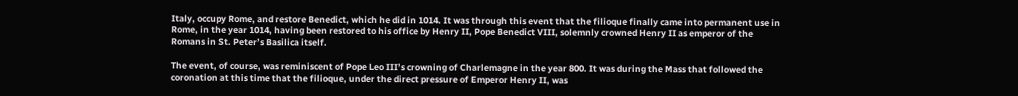Italy, occupy Rome, and restore Benedict, which he did in 1014. It was through this event that the filioque finally came into permanent use in Rome, in the year 1014, having been restored to his office by Henry II, Pope Benedict VIII, solemnly crowned Henry II as emperor of the Romans in St. Peter’s Basilica itself.

The event, of course, was reminiscent of Pope Leo III’s crowning of Charlemagne in the year 800. It was during the Mass that followed the coronation at this time that the filioque, under the direct pressure of Emperor Henry II, was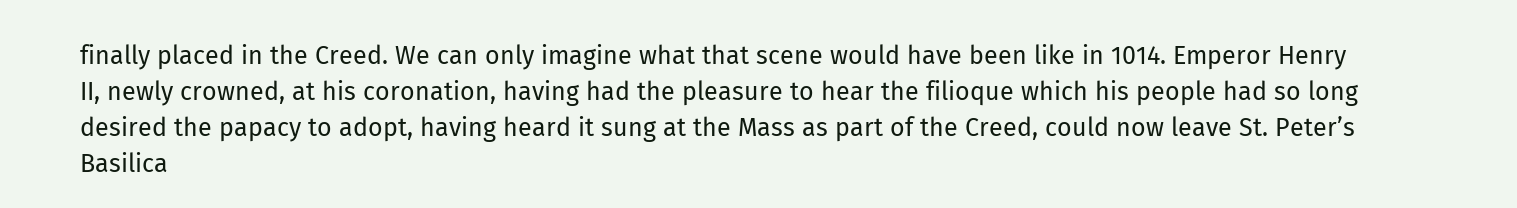finally placed in the Creed. We can only imagine what that scene would have been like in 1014. Emperor Henry II, newly crowned, at his coronation, having had the pleasure to hear the filioque which his people had so long desired the papacy to adopt, having heard it sung at the Mass as part of the Creed, could now leave St. Peter’s Basilica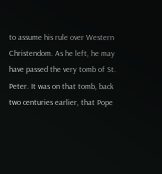to assume his rule over Western Christendom. As he left, he may have passed the very tomb of St. Peter. It was on that tomb, back two centuries earlier, that Pope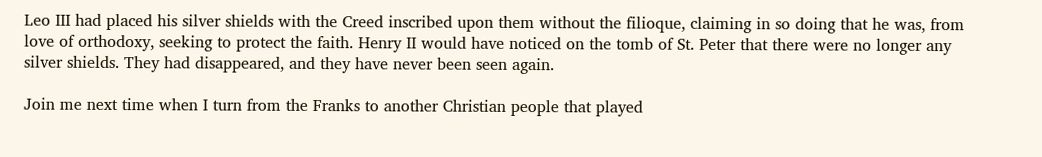Leo III had placed his silver shields with the Creed inscribed upon them without the filioque, claiming in so doing that he was, from love of orthodoxy, seeking to protect the faith. Henry II would have noticed on the tomb of St. Peter that there were no longer any silver shields. They had disappeared, and they have never been seen again.

Join me next time when I turn from the Franks to another Christian people that played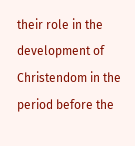their role in the development of Christendom in the period before the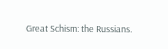Great Schism: the Russians.